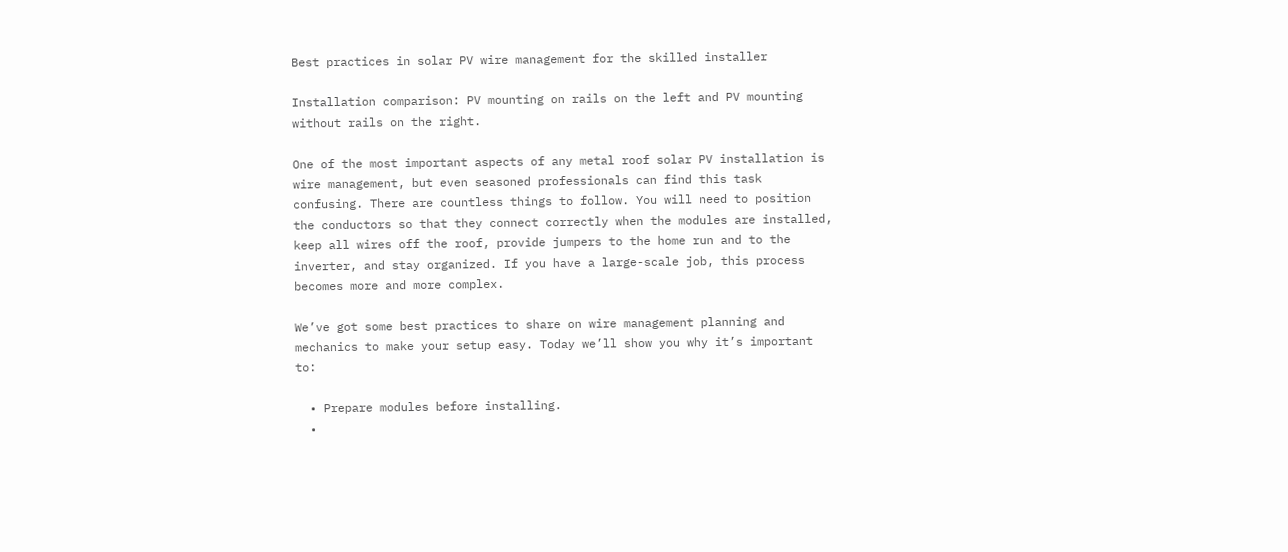Best practices in solar PV wire management for the skilled installer

Installation comparison: PV mounting on rails on the left and PV mounting without rails on the right.

One of the most important aspects of any metal roof solar PV installation is wire management, but even seasoned professionals can find this task confusing. There are countless things to follow. You will need to position the conductors so that they connect correctly when the modules are installed, keep all wires off the roof, provide jumpers to the home run and to the inverter, and stay organized. If you have a large-scale job, this process becomes more and more complex.

We’ve got some best practices to share on wire management planning and mechanics to make your setup easy. Today we’ll show you why it’s important to:

  • Prepare modules before installing.
  •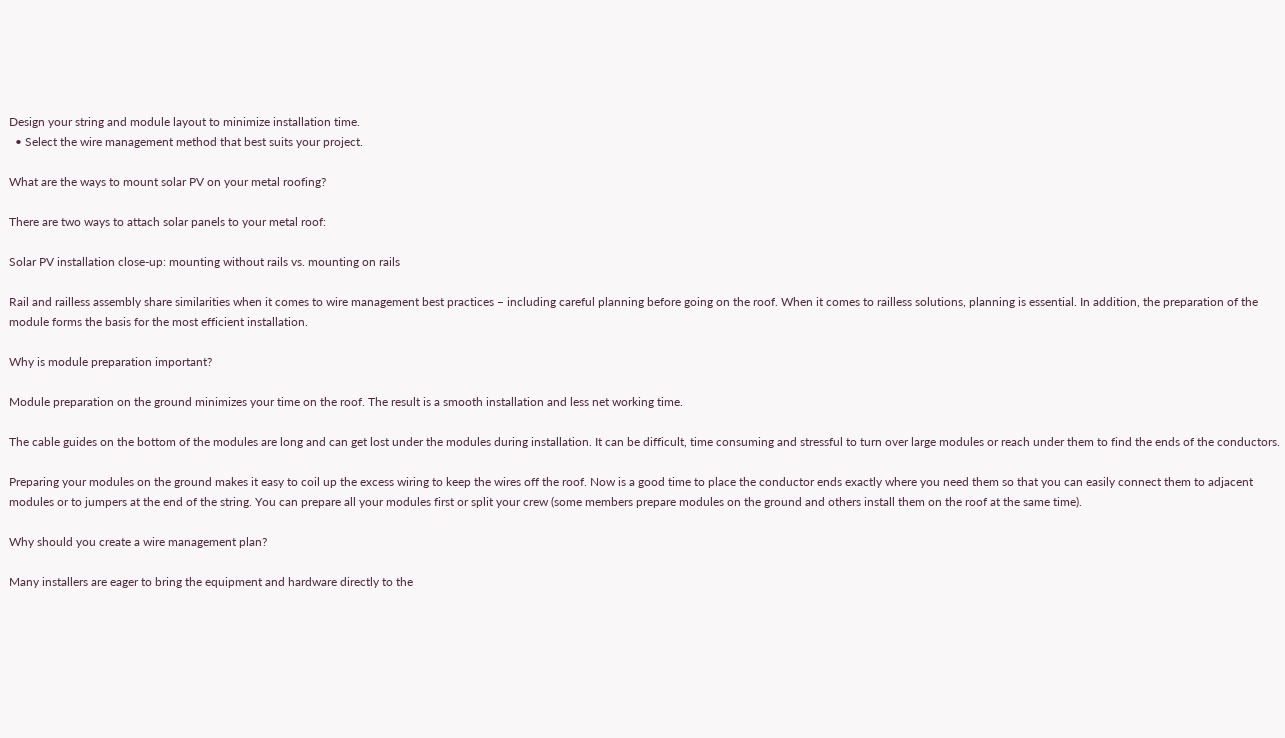Design your string and module layout to minimize installation time.
  • Select the wire management method that best suits your project.

What are the ways to mount solar PV on your metal roofing?

There are two ways to attach solar panels to your metal roof:

Solar PV installation close-up: mounting without rails vs. mounting on rails

Rail and railless assembly share similarities when it comes to wire management best practices – including careful planning before going on the roof. When it comes to railless solutions, planning is essential. In addition, the preparation of the module forms the basis for the most efficient installation.

Why is module preparation important?

Module preparation on the ground minimizes your time on the roof. The result is a smooth installation and less net working time.

The cable guides on the bottom of the modules are long and can get lost under the modules during installation. It can be difficult, time consuming and stressful to turn over large modules or reach under them to find the ends of the conductors.

Preparing your modules on the ground makes it easy to coil up the excess wiring to keep the wires off the roof. Now is a good time to place the conductor ends exactly where you need them so that you can easily connect them to adjacent modules or to jumpers at the end of the string. You can prepare all your modules first or split your crew (some members prepare modules on the ground and others install them on the roof at the same time).

Why should you create a wire management plan?

Many installers are eager to bring the equipment and hardware directly to the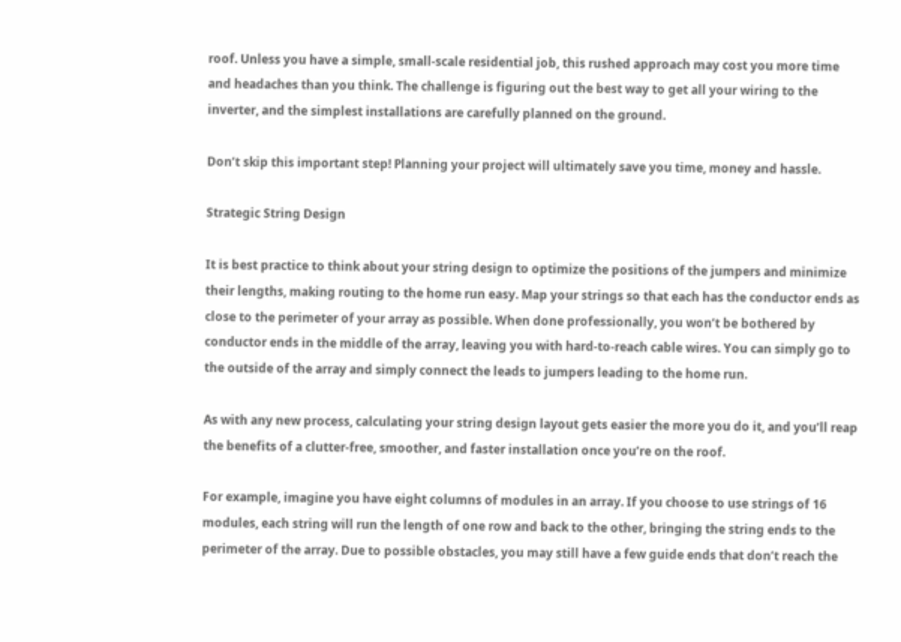roof. Unless you have a simple, small-scale residential job, this rushed approach may cost you more time and headaches than you think. The challenge is figuring out the best way to get all your wiring to the inverter, and the simplest installations are carefully planned on the ground.

Don’t skip this important step! Planning your project will ultimately save you time, money and hassle.

Strategic String Design

It is best practice to think about your string design to optimize the positions of the jumpers and minimize their lengths, making routing to the home run easy. Map your strings so that each has the conductor ends as close to the perimeter of your array as possible. When done professionally, you won’t be bothered by conductor ends in the middle of the array, leaving you with hard-to-reach cable wires. You can simply go to the outside of the array and simply connect the leads to jumpers leading to the home run.

As with any new process, calculating your string design layout gets easier the more you do it, and you’ll reap the benefits of a clutter-free, smoother, and faster installation once you’re on the roof.

For example, imagine you have eight columns of modules in an array. If you choose to use strings of 16 modules, each string will run the length of one row and back to the other, bringing the string ends to the perimeter of the array. Due to possible obstacles, you may still have a few guide ends that don’t reach the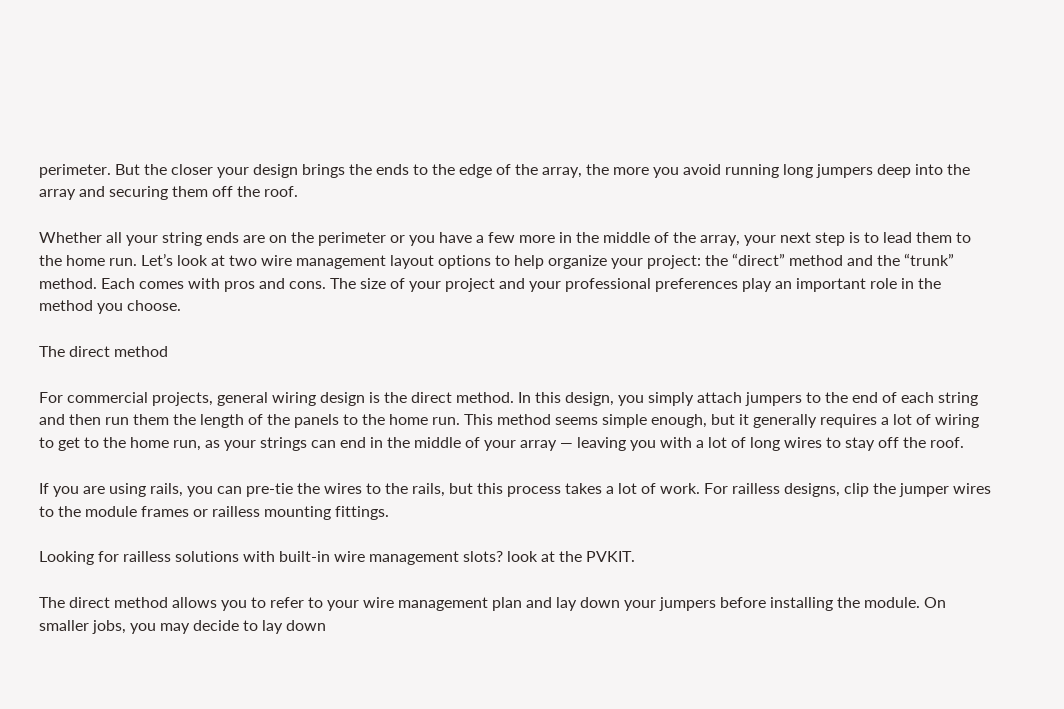perimeter. But the closer your design brings the ends to the edge of the array, the more you avoid running long jumpers deep into the array and securing them off the roof.

Whether all your string ends are on the perimeter or you have a few more in the middle of the array, your next step is to lead them to the home run. Let’s look at two wire management layout options to help organize your project: the “direct” method and the “trunk” method. Each comes with pros and cons. The size of your project and your professional preferences play an important role in the method you choose.

The direct method

For commercial projects, general wiring design is the direct method. In this design, you simply attach jumpers to the end of each string and then run them the length of the panels to the home run. This method seems simple enough, but it generally requires a lot of wiring to get to the home run, as your strings can end in the middle of your array — leaving you with a lot of long wires to stay off the roof.

If you are using rails, you can pre-tie the wires to the rails, but this process takes a lot of work. For railless designs, clip the jumper wires to the module frames or railless mounting fittings.

Looking for railless solutions with built-in wire management slots? look at the PVKIT.

The direct method allows you to refer to your wire management plan and lay down your jumpers before installing the module. On smaller jobs, you may decide to lay down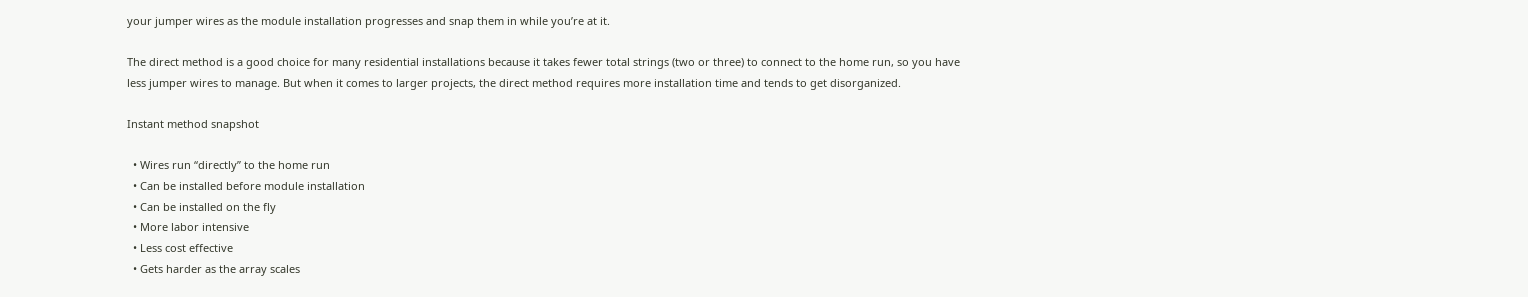your jumper wires as the module installation progresses and snap them in while you’re at it.

The direct method is a good choice for many residential installations because it takes fewer total strings (two or three) to connect to the home run, so you have less jumper wires to manage. But when it comes to larger projects, the direct method requires more installation time and tends to get disorganized.

Instant method snapshot

  • Wires run “directly” to the home run
  • Can be installed before module installation
  • Can be installed on the fly
  • More labor intensive
  • Less cost effective
  • Gets harder as the array scales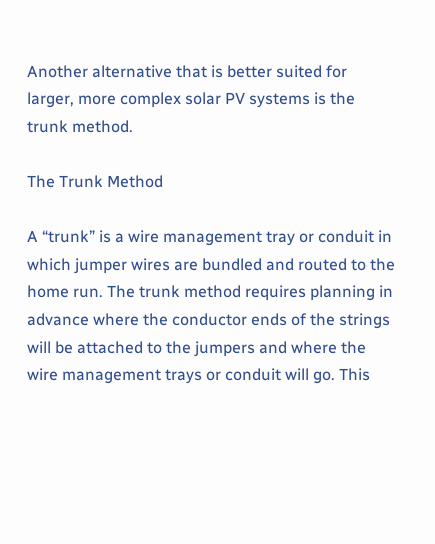Another alternative that is better suited for larger, more complex solar PV systems is the trunk method.

The Trunk Method

A “trunk” is a wire management tray or conduit in which jumper wires are bundled and routed to the home run. The trunk method requires planning in advance where the conductor ends of the strings will be attached to the jumpers and where the wire management trays or conduit will go. This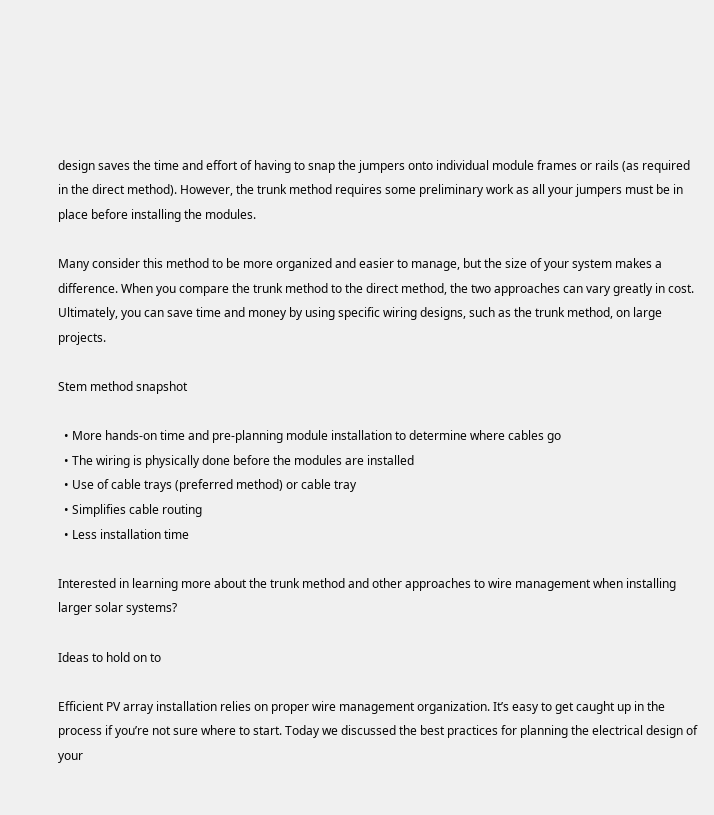design saves the time and effort of having to snap the jumpers onto individual module frames or rails (as required in the direct method). However, the trunk method requires some preliminary work as all your jumpers must be in place before installing the modules.

Many consider this method to be more organized and easier to manage, but the size of your system makes a difference. When you compare the trunk method to the direct method, the two approaches can vary greatly in cost. Ultimately, you can save time and money by using specific wiring designs, such as the trunk method, on large projects.

Stem method snapshot

  • More hands-on time and pre-planning module installation to determine where cables go
  • The wiring is physically done before the modules are installed
  • Use of cable trays (preferred method) or cable tray
  • Simplifies cable routing
  • Less installation time

Interested in learning more about the trunk method and other approaches to wire management when installing larger solar systems?

Ideas to hold on to

Efficient PV array installation relies on proper wire management organization. It’s easy to get caught up in the process if you’re not sure where to start. Today we discussed the best practices for planning the electrical design of your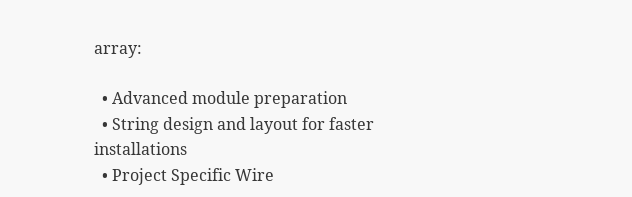array:

  • Advanced module preparation
  • String design and layout for faster installations
  • Project Specific Wire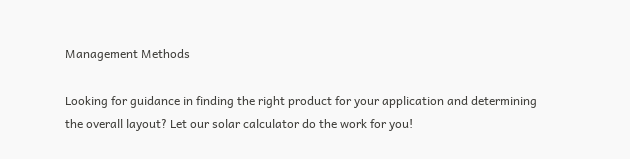Management Methods

Looking for guidance in finding the right product for your application and determining the overall layout? Let our solar calculator do the work for you!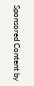Sponsored Content by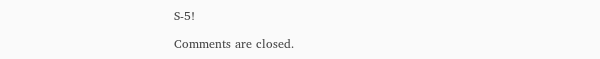S-5!

Comments are closed.